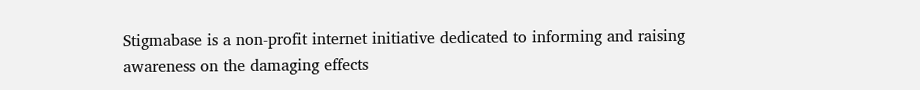Stigmabase is a non-profit internet initiative dedicated to informing and raising awareness on the damaging effects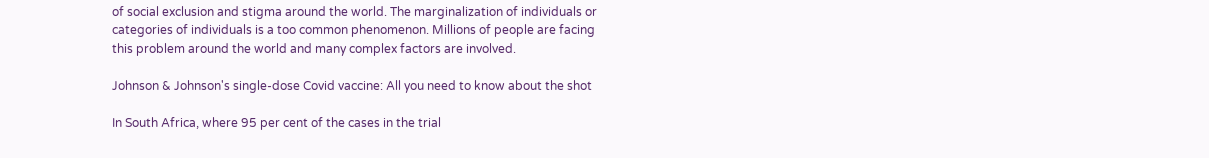of social exclusion and stigma around the world. The marginalization of individuals or categories of individuals is a too common phenomenon. Millions of people are facing this problem around the world and many complex factors are involved.

Johnson & Johnson's single-dose Covid vaccine: All you need to know about the shot

In South Africa, where 95 per cent of the cases in the trial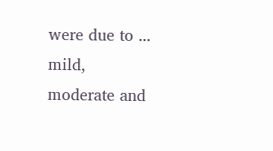were due to ... mild, moderate and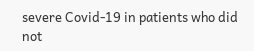severe Covid-19 in patients who did not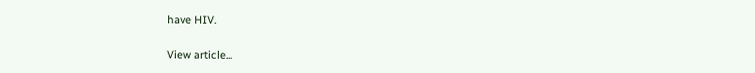have HIV.

View article...